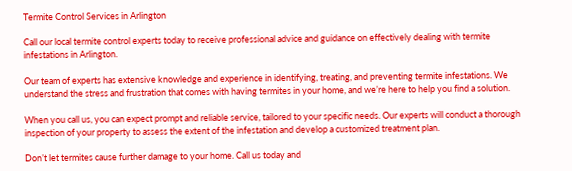Termite Control Services in Arlington

Call our local termite control experts today to receive professional advice and guidance on effectively dealing with termite infestations in Arlington.

Our team of experts has extensive knowledge and experience in identifying, treating, and preventing termite infestations. We understand the stress and frustration that comes with having termites in your home, and we’re here to help you find a solution.

When you call us, you can expect prompt and reliable service, tailored to your specific needs. Our experts will conduct a thorough inspection of your property to assess the extent of the infestation and develop a customized treatment plan.

Don’t let termites cause further damage to your home. Call us today and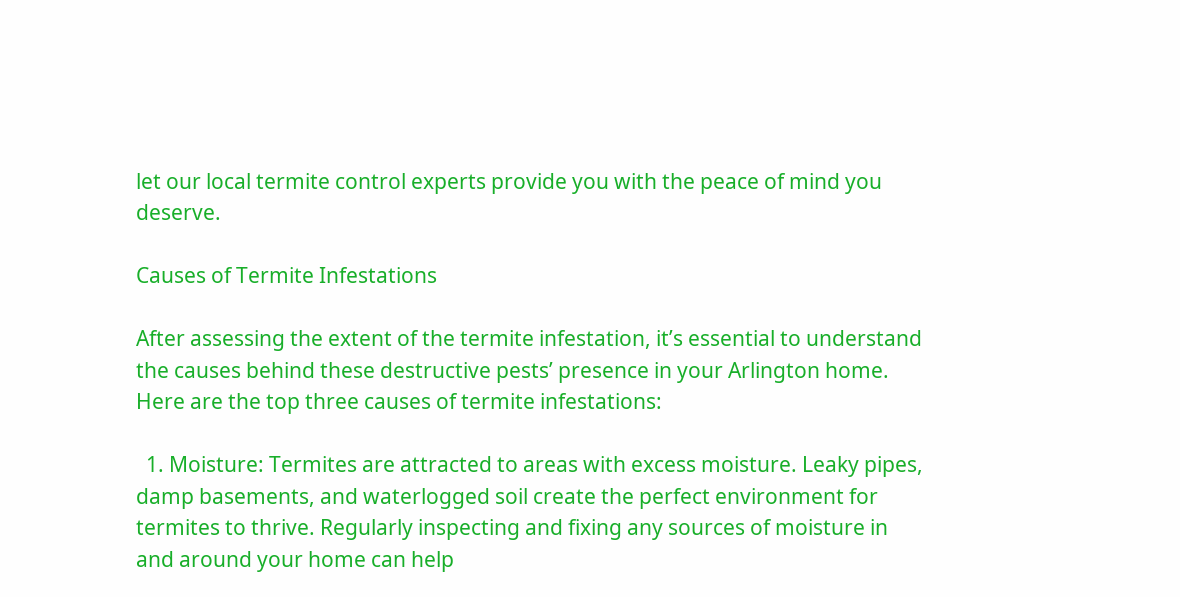let our local termite control experts provide you with the peace of mind you deserve.

Causes of Termite Infestations

After assessing the extent of the termite infestation, it’s essential to understand the causes behind these destructive pests’ presence in your Arlington home. Here are the top three causes of termite infestations:

  1. Moisture: Termites are attracted to areas with excess moisture. Leaky pipes, damp basements, and waterlogged soil create the perfect environment for termites to thrive. Regularly inspecting and fixing any sources of moisture in and around your home can help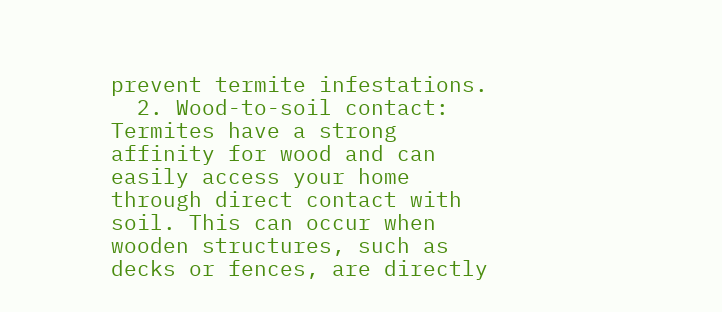prevent termite infestations.
  2. Wood-to-soil contact: Termites have a strong affinity for wood and can easily access your home through direct contact with soil. This can occur when wooden structures, such as decks or fences, are directly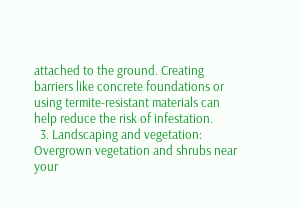attached to the ground. Creating barriers like concrete foundations or using termite-resistant materials can help reduce the risk of infestation.
  3. Landscaping and vegetation: Overgrown vegetation and shrubs near your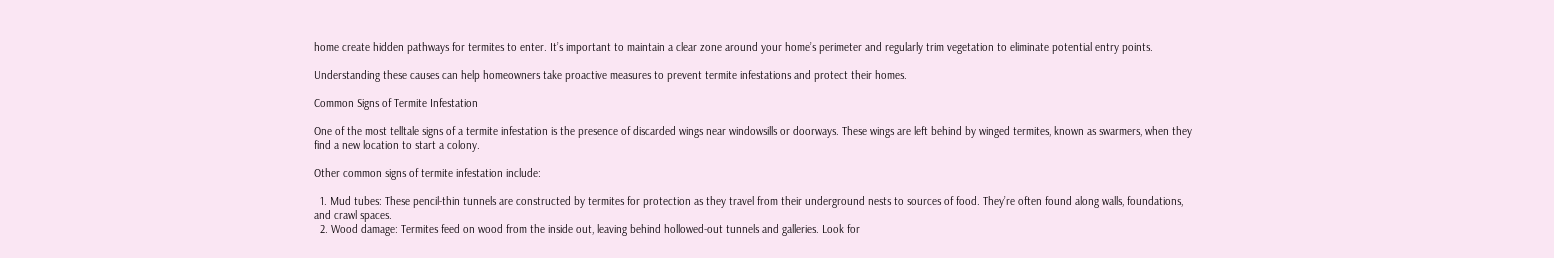home create hidden pathways for termites to enter. It’s important to maintain a clear zone around your home’s perimeter and regularly trim vegetation to eliminate potential entry points.

Understanding these causes can help homeowners take proactive measures to prevent termite infestations and protect their homes.

Common Signs of Termite Infestation

One of the most telltale signs of a termite infestation is the presence of discarded wings near windowsills or doorways. These wings are left behind by winged termites, known as swarmers, when they find a new location to start a colony.

Other common signs of termite infestation include:

  1. Mud tubes: These pencil-thin tunnels are constructed by termites for protection as they travel from their underground nests to sources of food. They’re often found along walls, foundations, and crawl spaces.
  2. Wood damage: Termites feed on wood from the inside out, leaving behind hollowed-out tunnels and galleries. Look for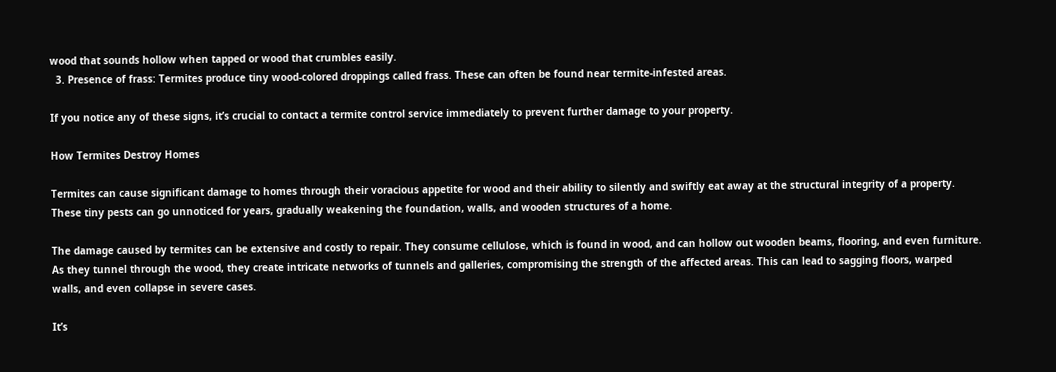wood that sounds hollow when tapped or wood that crumbles easily.
  3. Presence of frass: Termites produce tiny wood-colored droppings called frass. These can often be found near termite-infested areas.

If you notice any of these signs, it’s crucial to contact a termite control service immediately to prevent further damage to your property.

How Termites Destroy Homes

Termites can cause significant damage to homes through their voracious appetite for wood and their ability to silently and swiftly eat away at the structural integrity of a property. These tiny pests can go unnoticed for years, gradually weakening the foundation, walls, and wooden structures of a home.

The damage caused by termites can be extensive and costly to repair. They consume cellulose, which is found in wood, and can hollow out wooden beams, flooring, and even furniture. As they tunnel through the wood, they create intricate networks of tunnels and galleries, compromising the strength of the affected areas. This can lead to sagging floors, warped walls, and even collapse in severe cases.

It’s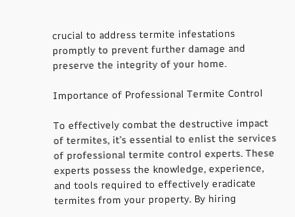crucial to address termite infestations promptly to prevent further damage and preserve the integrity of your home.

Importance of Professional Termite Control

To effectively combat the destructive impact of termites, it’s essential to enlist the services of professional termite control experts. These experts possess the knowledge, experience, and tools required to effectively eradicate termites from your property. By hiring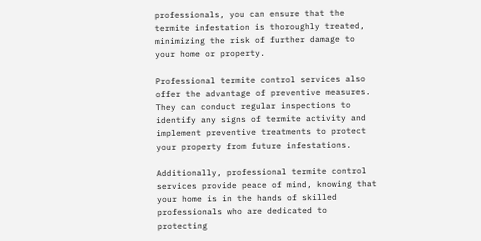professionals, you can ensure that the termite infestation is thoroughly treated, minimizing the risk of further damage to your home or property.

Professional termite control services also offer the advantage of preventive measures. They can conduct regular inspections to identify any signs of termite activity and implement preventive treatments to protect your property from future infestations.

Additionally, professional termite control services provide peace of mind, knowing that your home is in the hands of skilled professionals who are dedicated to protecting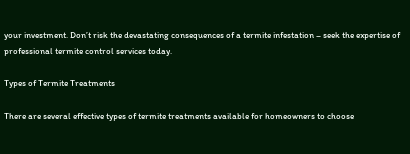your investment. Don’t risk the devastating consequences of a termite infestation – seek the expertise of professional termite control services today.

Types of Termite Treatments

There are several effective types of termite treatments available for homeowners to choose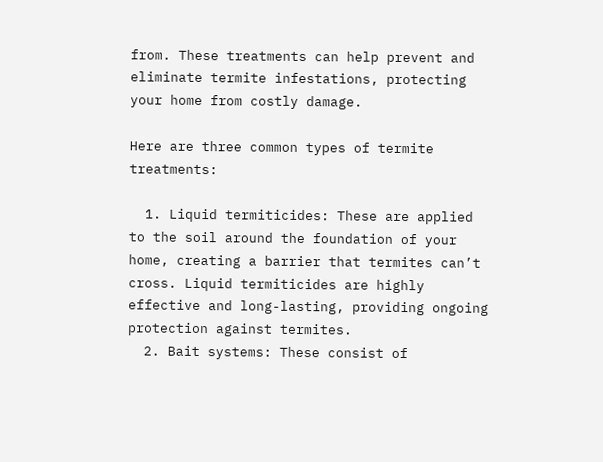from. These treatments can help prevent and eliminate termite infestations, protecting your home from costly damage.

Here are three common types of termite treatments:

  1. Liquid termiticides: These are applied to the soil around the foundation of your home, creating a barrier that termites can’t cross. Liquid termiticides are highly effective and long-lasting, providing ongoing protection against termites.
  2. Bait systems: These consist of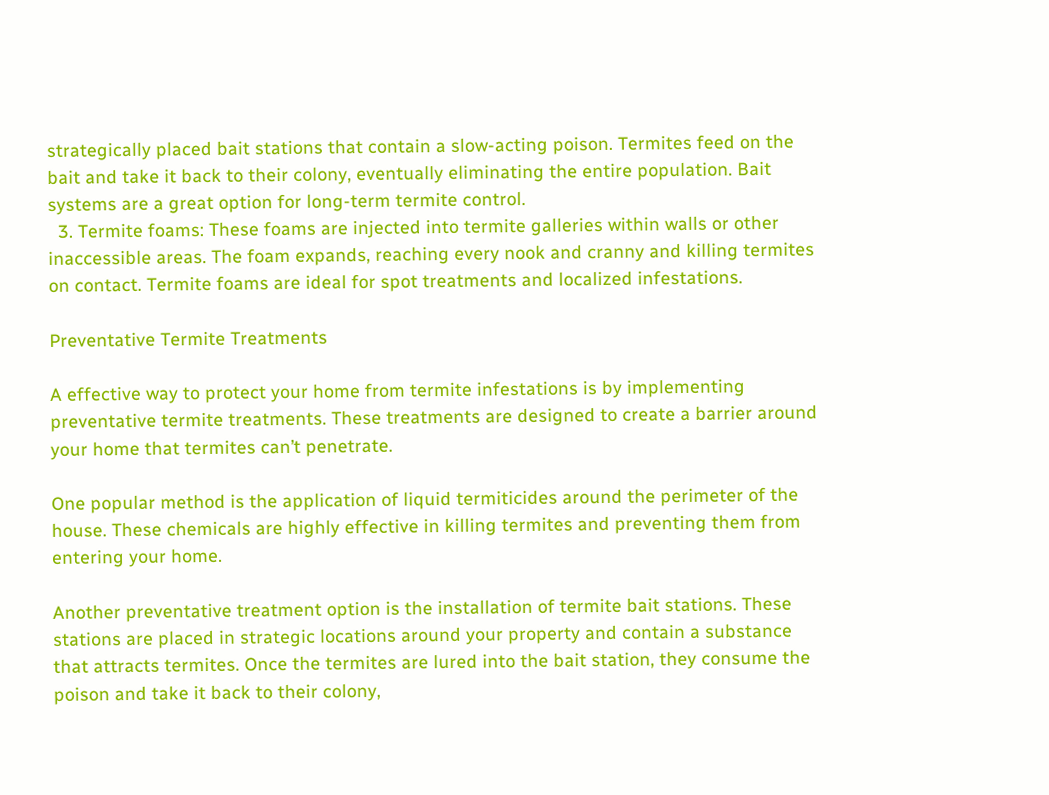strategically placed bait stations that contain a slow-acting poison. Termites feed on the bait and take it back to their colony, eventually eliminating the entire population. Bait systems are a great option for long-term termite control.
  3. Termite foams: These foams are injected into termite galleries within walls or other inaccessible areas. The foam expands, reaching every nook and cranny and killing termites on contact. Termite foams are ideal for spot treatments and localized infestations.

Preventative Termite Treatments

A effective way to protect your home from termite infestations is by implementing preventative termite treatments. These treatments are designed to create a barrier around your home that termites can’t penetrate.

One popular method is the application of liquid termiticides around the perimeter of the house. These chemicals are highly effective in killing termites and preventing them from entering your home.

Another preventative treatment option is the installation of termite bait stations. These stations are placed in strategic locations around your property and contain a substance that attracts termites. Once the termites are lured into the bait station, they consume the poison and take it back to their colony,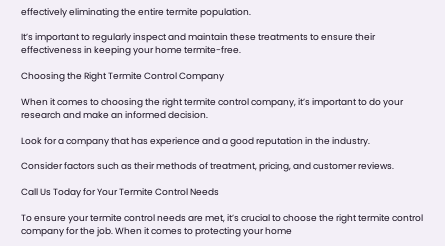effectively eliminating the entire termite population.

It’s important to regularly inspect and maintain these treatments to ensure their effectiveness in keeping your home termite-free.

Choosing the Right Termite Control Company

When it comes to choosing the right termite control company, it’s important to do your research and make an informed decision.

Look for a company that has experience and a good reputation in the industry.

Consider factors such as their methods of treatment, pricing, and customer reviews.

Call Us Today for Your Termite Control Needs

To ensure your termite control needs are met, it’s crucial to choose the right termite control company for the job. When it comes to protecting your home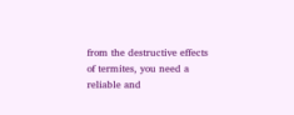from the destructive effects of termites, you need a reliable and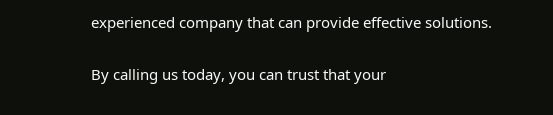experienced company that can provide effective solutions.

By calling us today, you can trust that your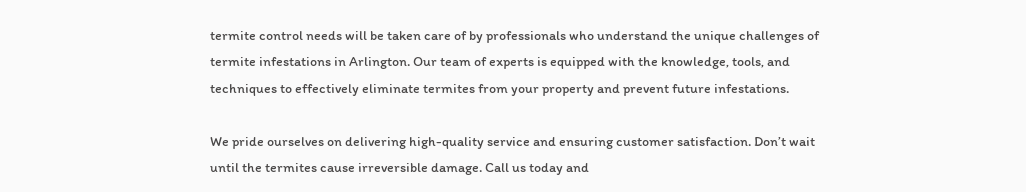termite control needs will be taken care of by professionals who understand the unique challenges of termite infestations in Arlington. Our team of experts is equipped with the knowledge, tools, and techniques to effectively eliminate termites from your property and prevent future infestations.

We pride ourselves on delivering high-quality service and ensuring customer satisfaction. Don’t wait until the termites cause irreversible damage. Call us today and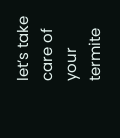let’s take care of your termite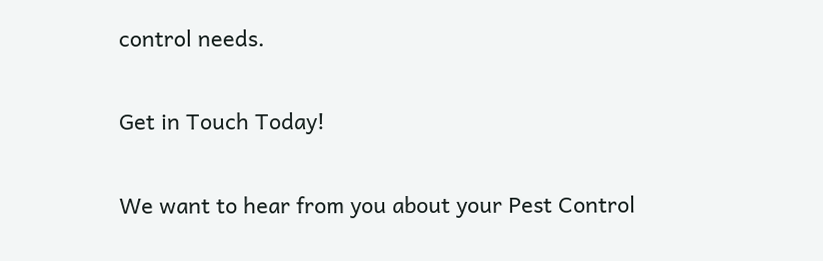control needs.

Get in Touch Today!

We want to hear from you about your Pest Control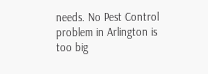needs. No Pest Control problem in Arlington is too big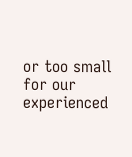or too small for our experienced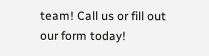team! Call us or fill out our form today!